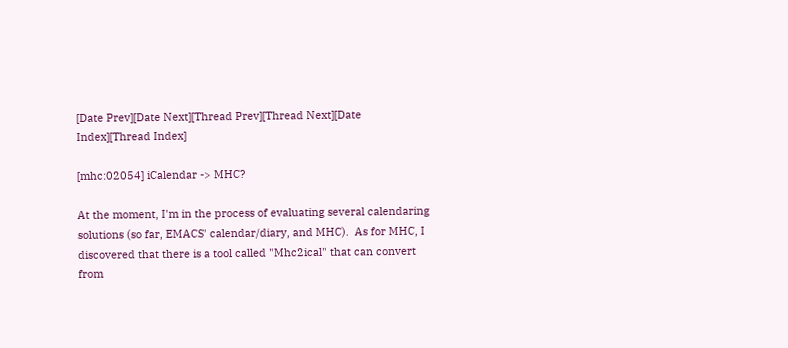[Date Prev][Date Next][Thread Prev][Thread Next][Date Index][Thread Index]

[mhc:02054] iCalendar -> MHC?

At the moment, I'm in the process of evaluating several calendaring
solutions (so far, EMACS' calendar/diary, and MHC).  As for MHC, I
discovered that there is a tool called "Mhc2ical" that can convert from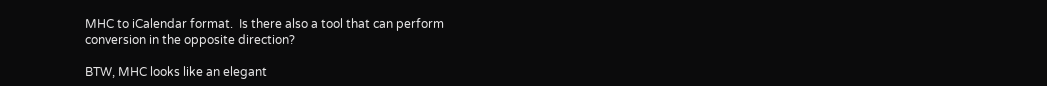MHC to iCalendar format.  Is there also a tool that can perform
conversion in the opposite direction?

BTW, MHC looks like an elegant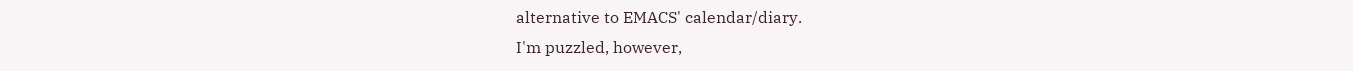alternative to EMACS' calendar/diary.
I'm puzzled, however,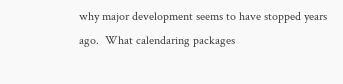why major development seems to have stopped years
ago.  What calendaring packages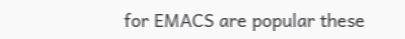for EMACS are popular these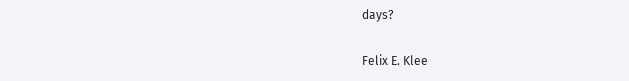days?

Felix E. Klee